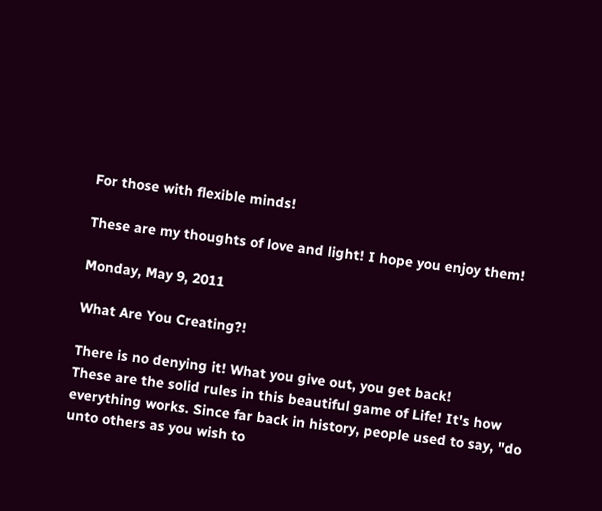For those with flexible minds!

These are my thoughts of love and light! I hope you enjoy them!

Monday, May 9, 2011

What Are You Creating?!

There is no denying it! What you give out, you get back!
These are the solid rules in this beautiful game of Life! It's how everything works. Since far back in history, people used to say, "do unto others as you wish to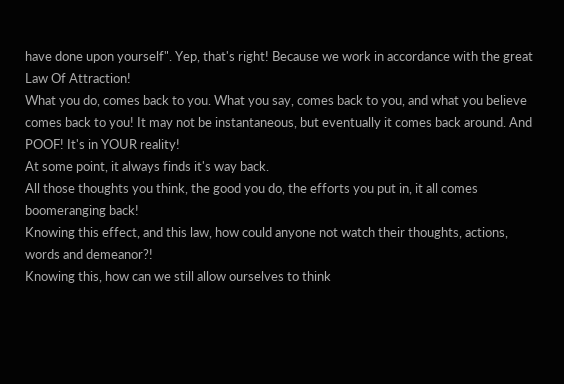have done upon yourself". Yep, that's right! Because we work in accordance with the great Law Of Attraction!
What you do, comes back to you. What you say, comes back to you, and what you believe comes back to you! It may not be instantaneous, but eventually it comes back around. And POOF! It's in YOUR reality!
At some point, it always finds it's way back.
All those thoughts you think, the good you do, the efforts you put in, it all comes boomeranging back!
Knowing this effect, and this law, how could anyone not watch their thoughts, actions, words and demeanor?!
Knowing this, how can we still allow ourselves to think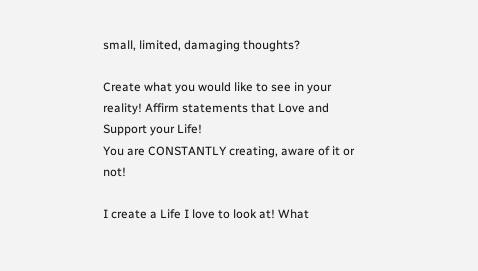small, limited, damaging thoughts?

Create what you would like to see in your reality! Affirm statements that Love and Support your Life!
You are CONSTANTLY creating, aware of it or not!

I create a Life I love to look at! What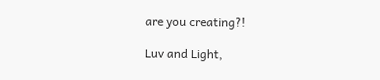are you creating?!

Luv and Light,